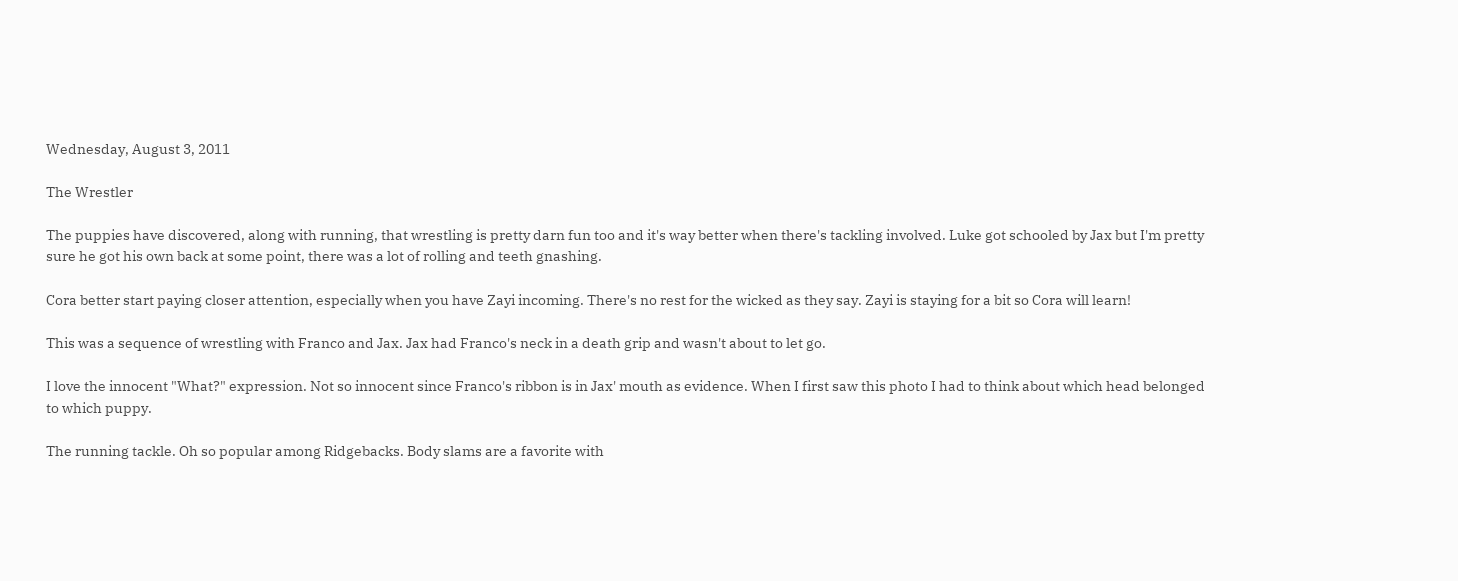Wednesday, August 3, 2011

The Wrestler

The puppies have discovered, along with running, that wrestling is pretty darn fun too and it's way better when there's tackling involved. Luke got schooled by Jax but I'm pretty sure he got his own back at some point, there was a lot of rolling and teeth gnashing.

Cora better start paying closer attention, especially when you have Zayi incoming. There's no rest for the wicked as they say. Zayi is staying for a bit so Cora will learn!

This was a sequence of wrestling with Franco and Jax. Jax had Franco's neck in a death grip and wasn't about to let go.

I love the innocent "What?" expression. Not so innocent since Franco's ribbon is in Jax' mouth as evidence. When I first saw this photo I had to think about which head belonged to which puppy.

The running tackle. Oh so popular among Ridgebacks. Body slams are a favorite with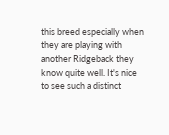this breed especially when they are playing with another Ridgeback they know quite well. It's nice to see such a distinct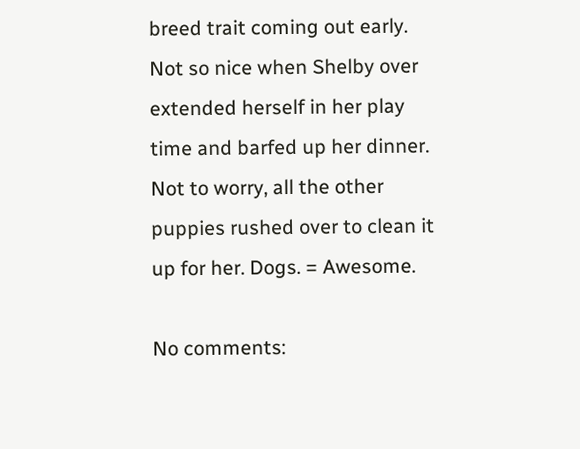breed trait coming out early. Not so nice when Shelby over extended herself in her play time and barfed up her dinner. Not to worry, all the other puppies rushed over to clean it up for her. Dogs. = Awesome.

No comments: